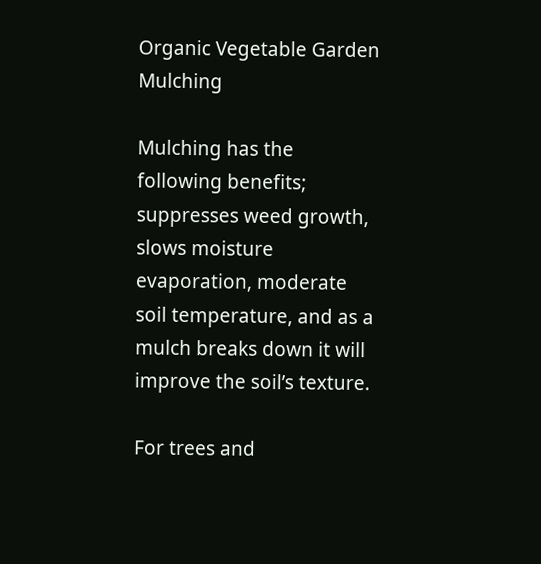Organic Vegetable Garden Mulching

Mulching has the following benefits; suppresses weed growth, slows moisture evaporation, moderate soil temperature, and as a mulch breaks down it will improve the soil’s texture.

For trees and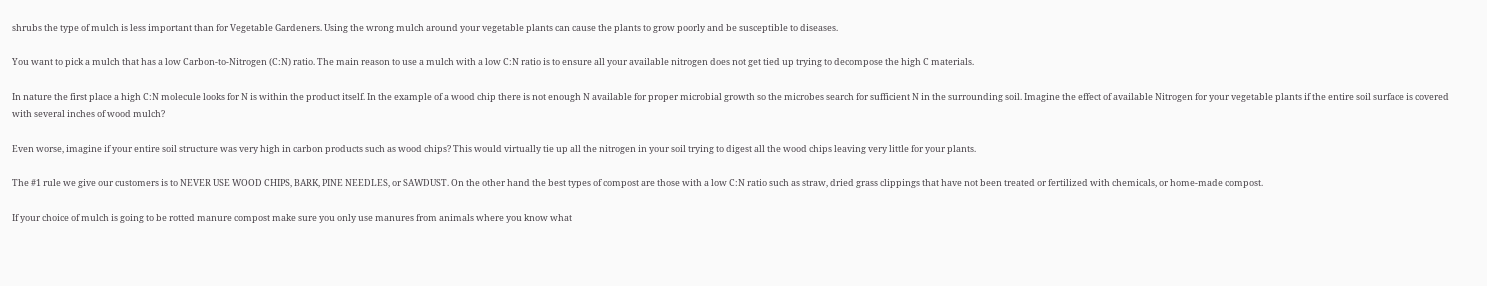shrubs the type of mulch is less important than for Vegetable Gardeners. Using the wrong mulch around your vegetable plants can cause the plants to grow poorly and be susceptible to diseases.

You want to pick a mulch that has a low Carbon-to-Nitrogen (C:N) ratio. The main reason to use a mulch with a low C:N ratio is to ensure all your available nitrogen does not get tied up trying to decompose the high C materials.

In nature the first place a high C:N molecule looks for N is within the product itself. In the example of a wood chip there is not enough N available for proper microbial growth so the microbes search for sufficient N in the surrounding soil. Imagine the effect of available Nitrogen for your vegetable plants if the entire soil surface is covered with several inches of wood mulch?

Even worse, imagine if your entire soil structure was very high in carbon products such as wood chips? This would virtually tie up all the nitrogen in your soil trying to digest all the wood chips leaving very little for your plants.

The #1 rule we give our customers is to NEVER USE WOOD CHIPS, BARK, PINE NEEDLES, or SAWDUST. On the other hand the best types of compost are those with a low C:N ratio such as straw, dried grass clippings that have not been treated or fertilized with chemicals, or home-made compost.

If your choice of mulch is going to be rotted manure compost make sure you only use manures from animals where you know what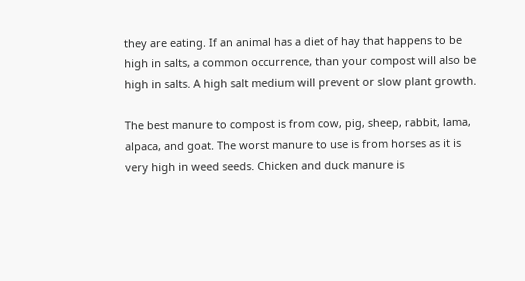they are eating. If an animal has a diet of hay that happens to be high in salts, a common occurrence, than your compost will also be high in salts. A high salt medium will prevent or slow plant growth.

The best manure to compost is from cow, pig, sheep, rabbit, lama, alpaca, and goat. The worst manure to use is from horses as it is very high in weed seeds. Chicken and duck manure is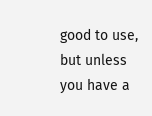good to use, but unless you have a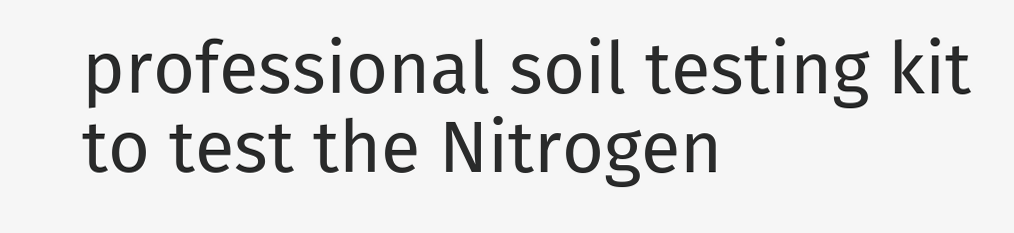professional soil testing kit to test the Nitrogen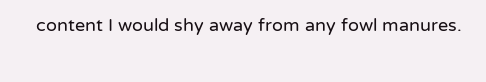content I would shy away from any fowl manures.